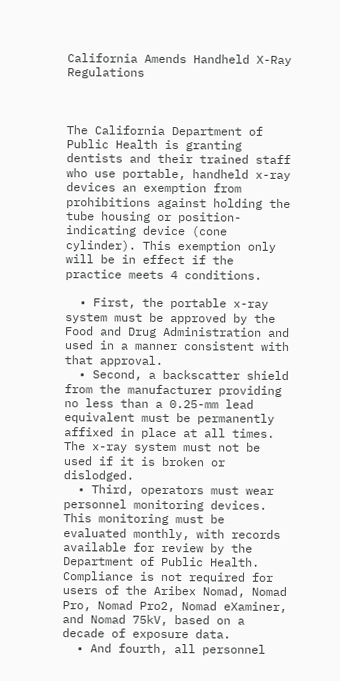California Amends Handheld X-Ray Regulations



The California Department of Public Health is granting dentists and their trained staff who use portable, handheld x-ray devices an exemption from prohibitions against holding the tube housing or position-indicating device (cone cylinder). This exemption only will be in effect if the practice meets 4 conditions.

  • First, the portable x-ray system must be approved by the Food and Drug Administration and used in a manner consistent with that approval.
  • Second, a backscatter shield from the manufacturer providing no less than a 0.25-mm lead equivalent must be permanently affixed in place at all times. The x-ray system must not be used if it is broken or dislodged.
  • Third, operators must wear personnel monitoring devices. This monitoring must be evaluated monthly, with records available for review by the Department of Public Health. Compliance is not required for users of the Aribex Nomad, Nomad Pro, Nomad Pro2, Nomad eXaminer, and Nomad 75kV, based on a decade of exposure data.
  • And fourth, all personnel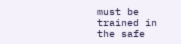must be trained in the safe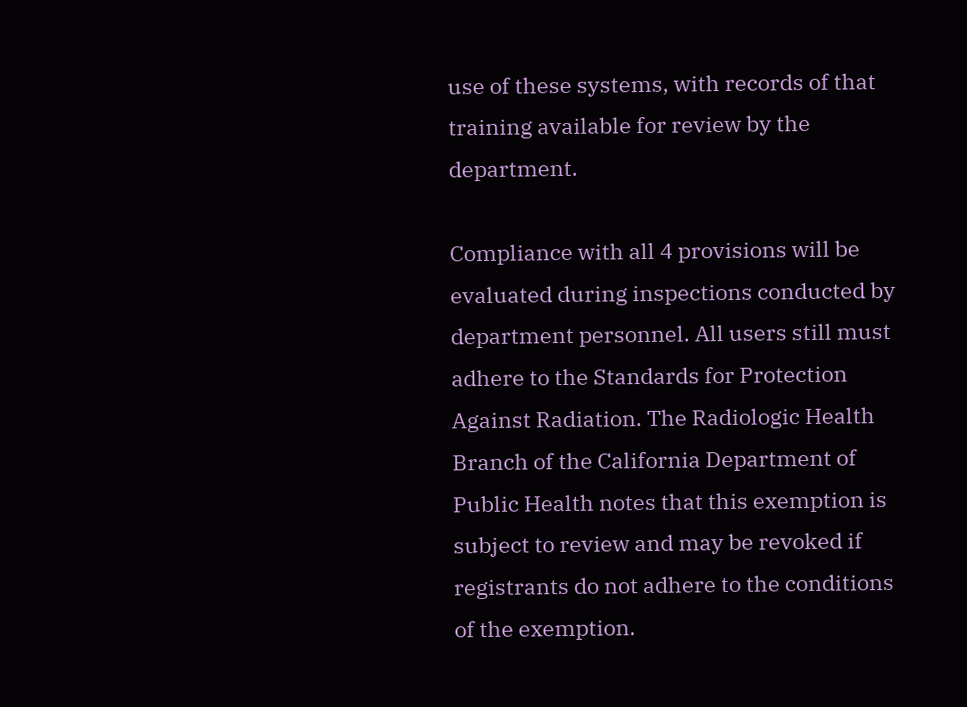use of these systems, with records of that training available for review by the department.

Compliance with all 4 provisions will be evaluated during inspections conducted by department personnel. All users still must adhere to the Standards for Protection Against Radiation. The Radiologic Health Branch of the California Department of Public Health notes that this exemption is subject to review and may be revoked if registrants do not adhere to the conditions of the exemption.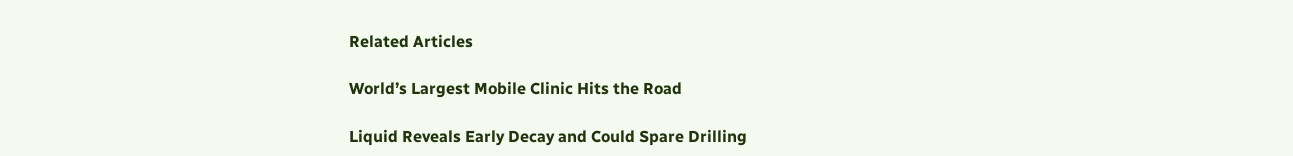Related Articles

World’s Largest Mobile Clinic Hits the Road

Liquid Reveals Early Decay and Could Spare Drilling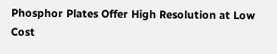Phosphor Plates Offer High Resolution at Low Cost